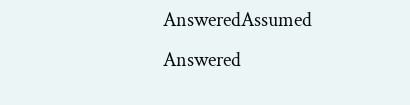AnsweredAssumed Answered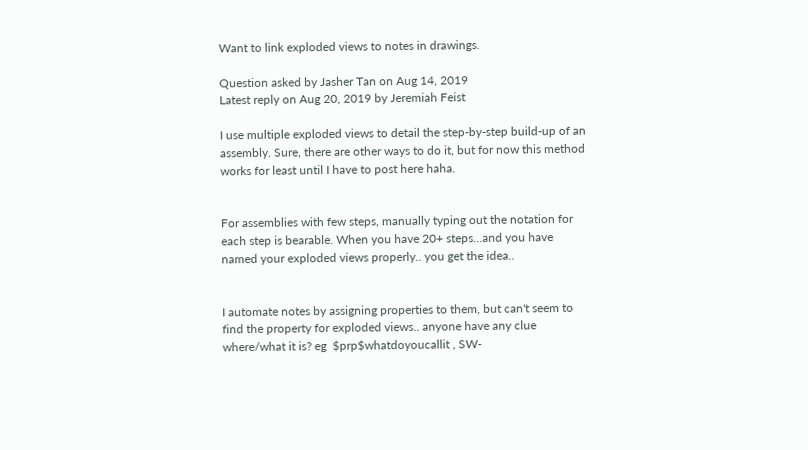Want to link exploded views to notes in drawings.

Question asked by Jasher Tan on Aug 14, 2019
Latest reply on Aug 20, 2019 by Jeremiah Feist

I use multiple exploded views to detail the step-by-step build-up of an assembly. Sure, there are other ways to do it, but for now this method works for least until I have to post here haha.


For assemblies with few steps, manually typing out the notation for each step is bearable. When you have 20+ steps...and you have named your exploded views properly.. you get the idea..


I automate notes by assigning properties to them, but can't seem to find the property for exploded views.. anyone have any clue where/what it is? eg  $prp$whatdoyoucallit , SW-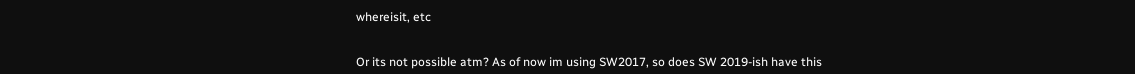whereisit, etc


Or its not possible atm? As of now im using SW2017, so does SW 2019-ish have this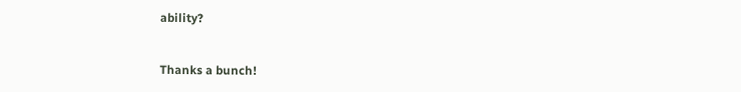ability?


Thanks a bunch!